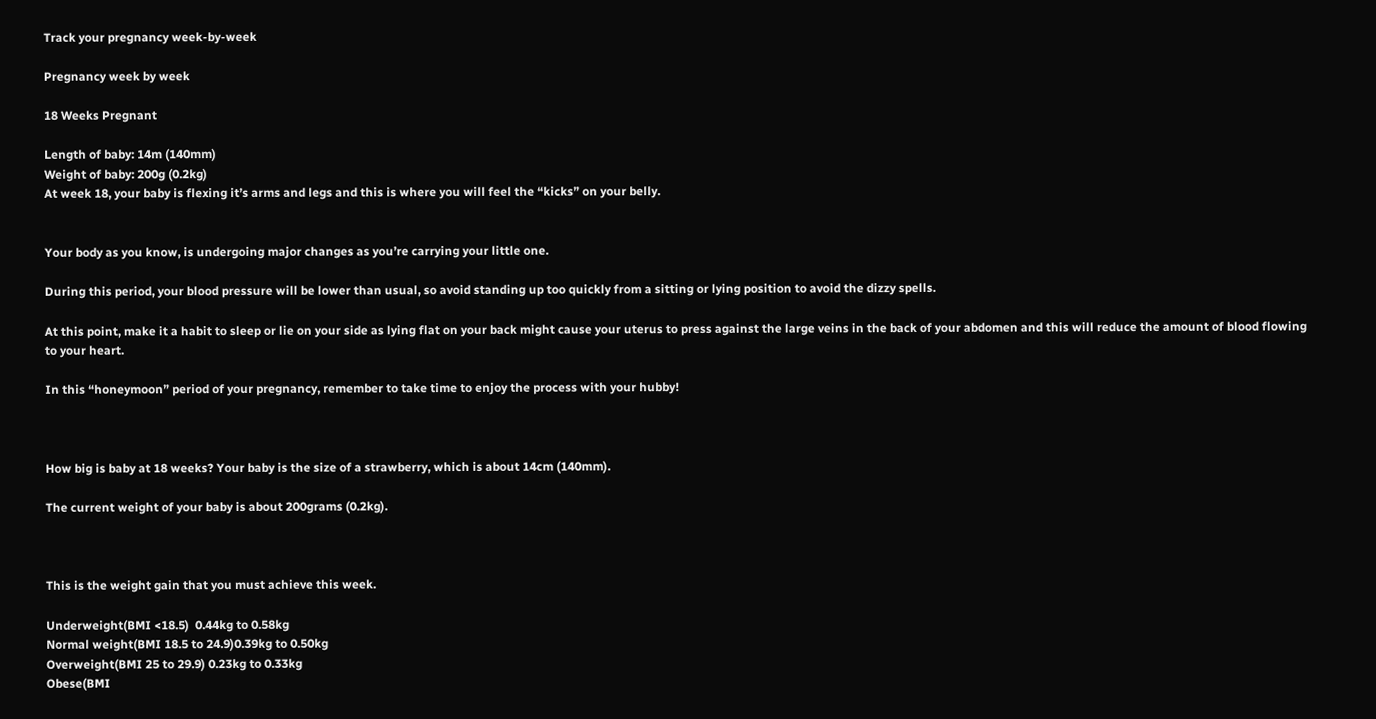Track your pregnancy week-by-week

Pregnancy week by week

18 Weeks Pregnant

Length of baby: 14m (140mm)
Weight of baby: 200g (0.2kg)
At week 18, your baby is flexing it’s arms and legs and this is where you will feel the “kicks” on your belly.


Your body as you know, is undergoing major changes as you’re carrying your little one.

During this period, your blood pressure will be lower than usual, so avoid standing up too quickly from a sitting or lying position to avoid the dizzy spells.

At this point, make it a habit to sleep or lie on your side as lying flat on your back might cause your uterus to press against the large veins in the back of your abdomen and this will reduce the amount of blood flowing to your heart.

In this “honeymoon” period of your pregnancy, remember to take time to enjoy the process with your hubby!



How big is baby at 18 weeks? Your baby is the size of a strawberry, which is about 14cm (140mm).

The current weight of your baby is about 200grams (0.2kg).



This is the weight gain that you must achieve this week.

Underweight(BMI <18.5)  0.44kg to 0.58kg
Normal weight(BMI 18.5 to 24.9)0.39kg to 0.50kg
Overweight(BMI 25 to 29.9) 0.23kg to 0.33kg
Obese(BMI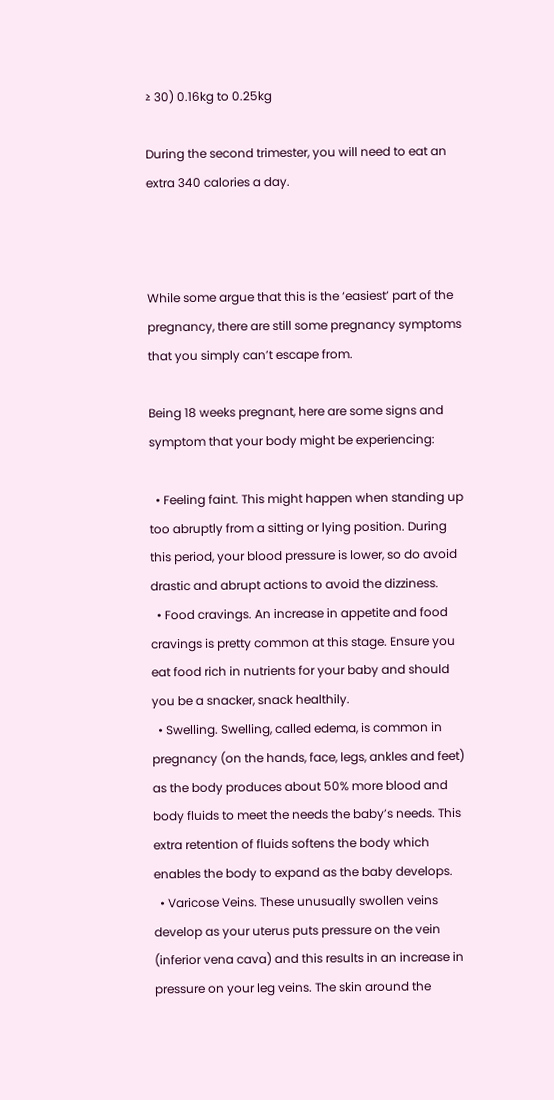≥ 30) 0.16kg to 0.25kg

During the second trimester, you will need to eat an extra 340 calories a day.



While some argue that this is the ‘easiest’ part of the pregnancy, there are still some pregnancy symptoms that you simply can’t escape from.

Being 18 weeks pregnant, here are some signs and symptom that your body might be experiencing:

  • Feeling faint. This might happen when standing up too abruptly from a sitting or lying position. During this period, your blood pressure is lower, so do avoid drastic and abrupt actions to avoid the dizziness.
  • Food cravings. An increase in appetite and food cravings is pretty common at this stage. Ensure you eat food rich in nutrients for your baby and should you be a snacker, snack healthily.
  • Swelling. Swelling, called edema, is common in pregnancy (on the hands, face, legs, ankles and feet) as the body produces about 50% more blood and body fluids to meet the needs the baby’s needs. This extra retention of fluids softens the body which enables the body to expand as the baby develops.
  • Varicose Veins. These unusually swollen veins develop as your uterus puts pressure on the vein (inferior vena cava) and this results in an increase in pressure on your leg veins. The skin around the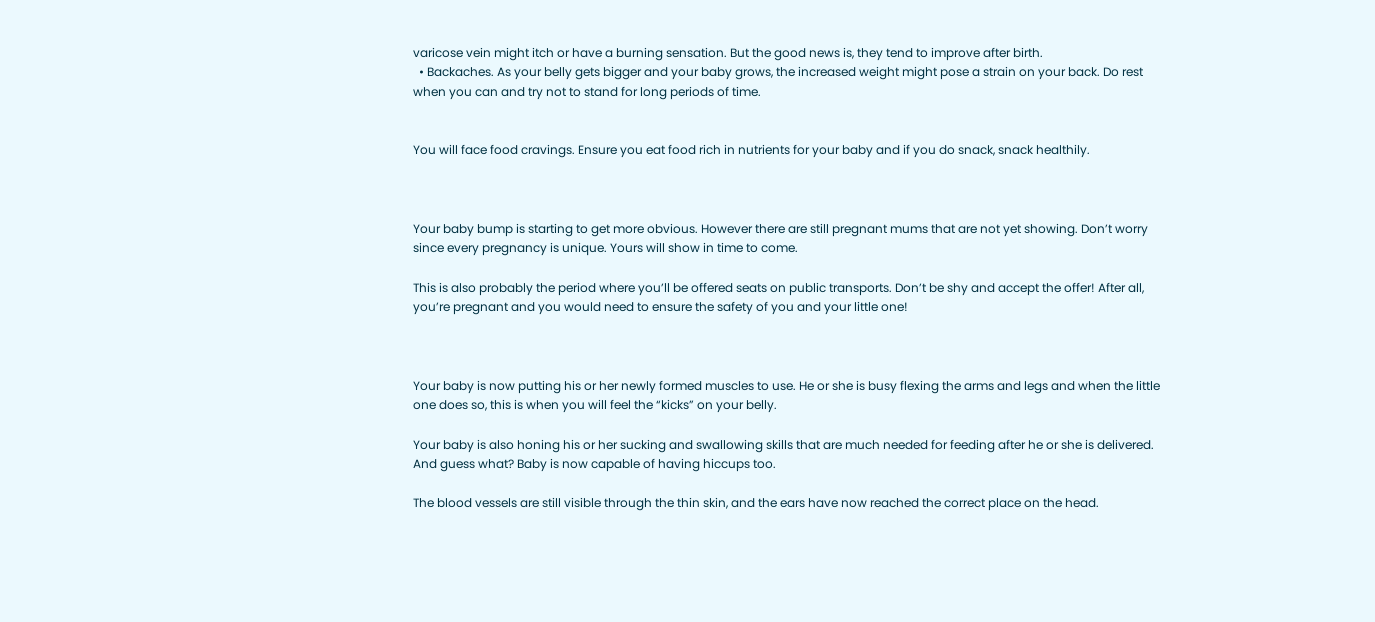varicose vein might itch or have a burning sensation. But the good news is, they tend to improve after birth.
  • Backaches. As your belly gets bigger and your baby grows, the increased weight might pose a strain on your back. Do rest when you can and try not to stand for long periods of time.


You will face food cravings. Ensure you eat food rich in nutrients for your baby and if you do snack, snack healthily.



Your baby bump is starting to get more obvious. However there are still pregnant mums that are not yet showing. Don’t worry since every pregnancy is unique. Yours will show in time to come.

This is also probably the period where you’ll be offered seats on public transports. Don’t be shy and accept the offer! After all, you’re pregnant and you would need to ensure the safety of you and your little one!



Your baby is now putting his or her newly formed muscles to use. He or she is busy flexing the arms and legs and when the little one does so, this is when you will feel the “kicks” on your belly.

Your baby is also honing his or her sucking and swallowing skills that are much needed for feeding after he or she is delivered. And guess what? Baby is now capable of having hiccups too.

The blood vessels are still visible through the thin skin, and the ears have now reached the correct place on the head.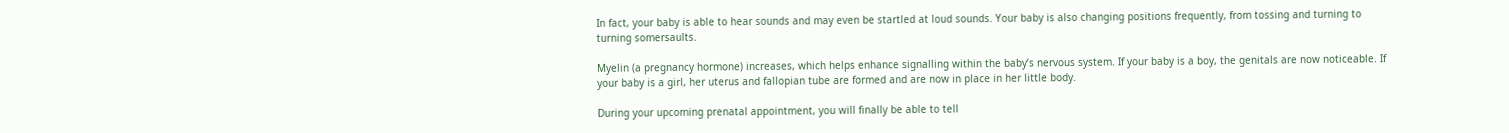In fact, your baby is able to hear sounds and may even be startled at loud sounds. Your baby is also changing positions frequently, from tossing and turning to turning somersaults.

Myelin (a pregnancy hormone) increases, which helps enhance signalling within the baby’s nervous system. If your baby is a boy, the genitals are now noticeable. If your baby is a girl, her uterus and fallopian tube are formed and are now in place in her little body.

During your upcoming prenatal appointment, you will finally be able to tell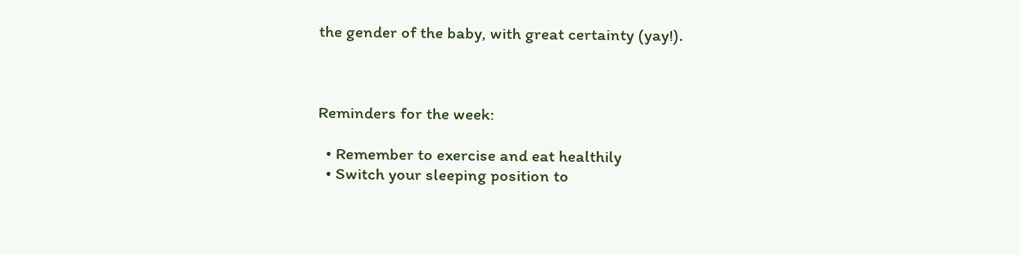the gender of the baby, with great certainty (yay!).



Reminders for the week:

  • Remember to exercise and eat healthily
  • Switch your sleeping position to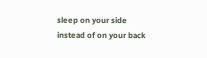sleep on your side instead of on your back